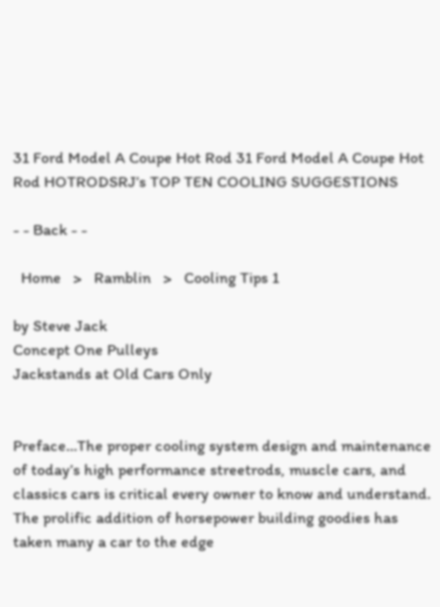31 Ford Model A Coupe Hot Rod 31 Ford Model A Coupe Hot Rod HOTRODSRJ’s TOP TEN COOLING SUGGESTIONS

- - Back - -

  Home   >   Ramblin   >   Cooling Tips 1

by Steve Jack
Concept One Pulleys
Jackstands at Old Cars Only


Preface…The proper cooling system design and maintenance of today’s high performance streetrods, muscle cars, and classics cars is critical every owner to know and understand. The prolific addition of horsepower building goodies has taken many a car to the edge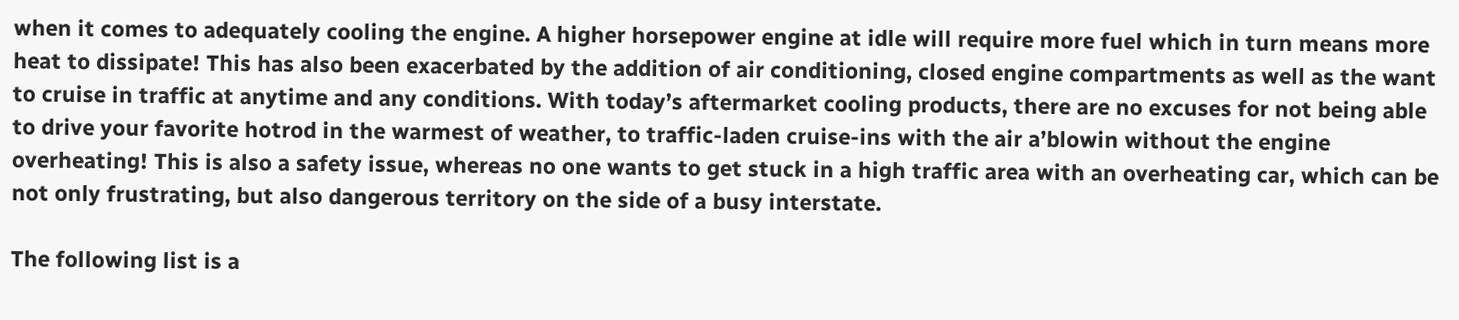when it comes to adequately cooling the engine. A higher horsepower engine at idle will require more fuel which in turn means more heat to dissipate! This has also been exacerbated by the addition of air conditioning, closed engine compartments as well as the want to cruise in traffic at anytime and any conditions. With today’s aftermarket cooling products, there are no excuses for not being able to drive your favorite hotrod in the warmest of weather, to traffic-laden cruise-ins with the air a’blowin without the engine overheating! This is also a safety issue, whereas no one wants to get stuck in a high traffic area with an overheating car, which can be not only frustrating, but also dangerous territory on the side of a busy interstate.

The following list is a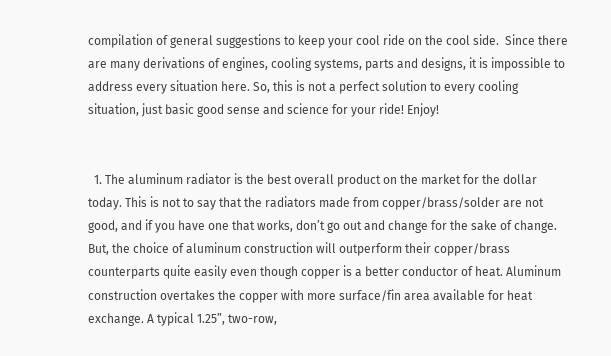compilation of general suggestions to keep your cool ride on the cool side.  Since there are many derivations of engines, cooling systems, parts and designs, it is impossible to address every situation here. So, this is not a perfect solution to every cooling situation, just basic good sense and science for your ride! Enjoy!


  1. The aluminum radiator is the best overall product on the market for the dollar today. This is not to say that the radiators made from copper/brass/solder are not good, and if you have one that works, don’t go out and change for the sake of change.  But, the choice of aluminum construction will outperform their copper/brass counterparts quite easily even though copper is a better conductor of heat. Aluminum construction overtakes the copper with more surface/fin area available for heat exchange. A typical 1.25”, two-row,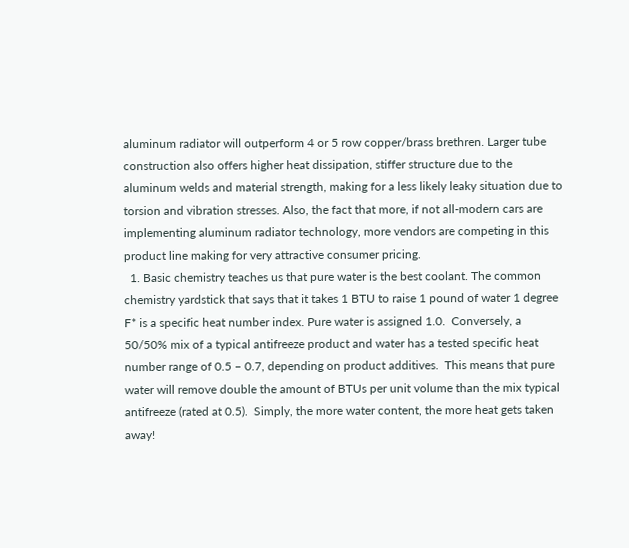aluminum radiator will outperform 4 or 5 row copper/brass brethren. Larger tube construction also offers higher heat dissipation, stiffer structure due to the aluminum welds and material strength, making for a less likely leaky situation due to torsion and vibration stresses. Also, the fact that more, if not all-modern cars are implementing aluminum radiator technology, more vendors are competing in this product line making for very attractive consumer pricing.
  1. Basic chemistry teaches us that pure water is the best coolant. The common chemistry yardstick that says that it takes 1 BTU to raise 1 pound of water 1 degree F* is a specific heat number index. Pure water is assigned 1.0.  Conversely, a 50/50% mix of a typical antifreeze product and water has a tested specific heat number range of 0.5 – 0.7, depending on product additives.  This means that pure water will remove double the amount of BTUs per unit volume than the mix typical antifreeze (rated at 0.5).  Simply, the more water content, the more heat gets taken away!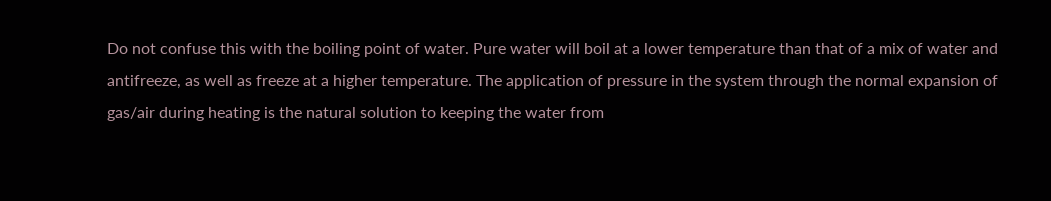Do not confuse this with the boiling point of water. Pure water will boil at a lower temperature than that of a mix of water and antifreeze, as well as freeze at a higher temperature. The application of pressure in the system through the normal expansion of gas/air during heating is the natural solution to keeping the water from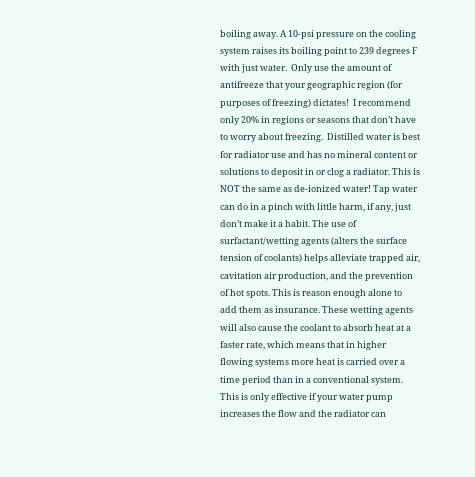boiling away. A 10-psi pressure on the cooling system raises its boiling point to 239 degrees F with just water.  Only use the amount of antifreeze that your geographic region (for purposes of freezing) dictates!  I recommend only 20% in regions or seasons that don’t have to worry about freezing.  Distilled water is best for radiator use and has no mineral content or solutions to deposit in or clog a radiator. This is NOT the same as de-ionized water! Tap water can do in a pinch with little harm, if any, just don’t make it a habit. The use of surfactant/wetting agents (alters the surface tension of coolants) helps alleviate trapped air, cavitation air production, and the prevention of hot spots. This is reason enough alone to add them as insurance. These wetting agents will also cause the coolant to absorb heat at a faster rate, which means that in higher flowing systems more heat is carried over a time period than in a conventional system. This is only effective if your water pump increases the flow and the radiator can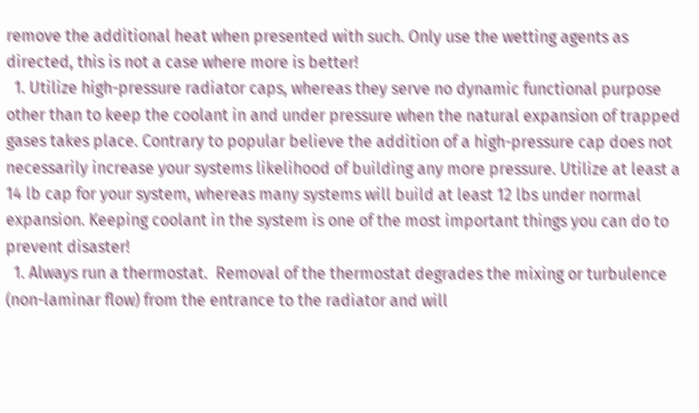remove the additional heat when presented with such. Only use the wetting agents as directed, this is not a case where more is better!
  1. Utilize high-pressure radiator caps, whereas they serve no dynamic functional purpose other than to keep the coolant in and under pressure when the natural expansion of trapped gases takes place. Contrary to popular believe the addition of a high-pressure cap does not necessarily increase your systems likelihood of building any more pressure. Utilize at least a 14 lb cap for your system, whereas many systems will build at least 12 lbs under normal expansion. Keeping coolant in the system is one of the most important things you can do to prevent disaster!
  1. Always run a thermostat.  Removal of the thermostat degrades the mixing or turbulence (non-laminar flow) from the entrance to the radiator and will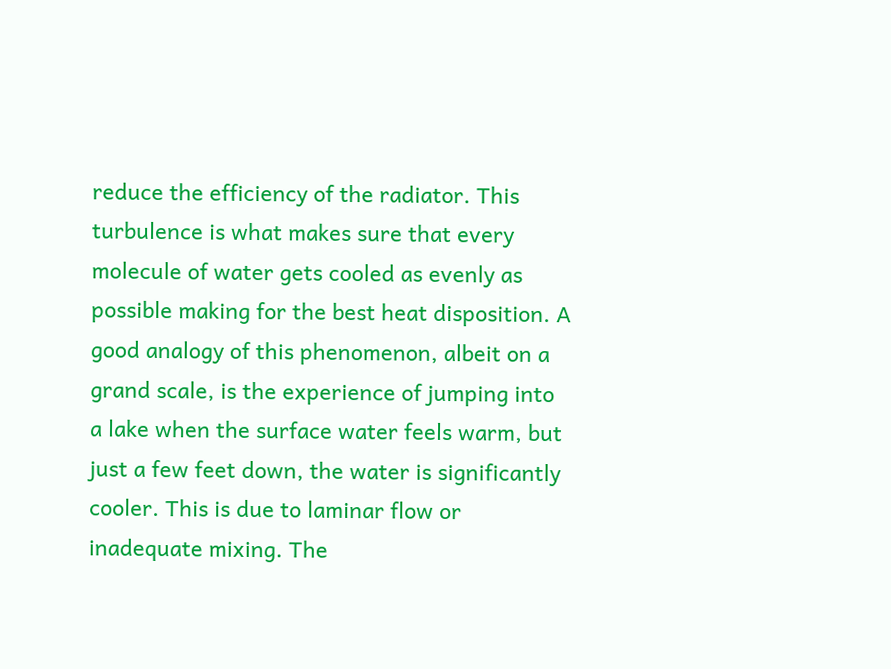reduce the efficiency of the radiator. This turbulence is what makes sure that every molecule of water gets cooled as evenly as possible making for the best heat disposition. A good analogy of this phenomenon, albeit on a grand scale, is the experience of jumping into a lake when the surface water feels warm, but just a few feet down, the water is significantly cooler. This is due to laminar flow or inadequate mixing. The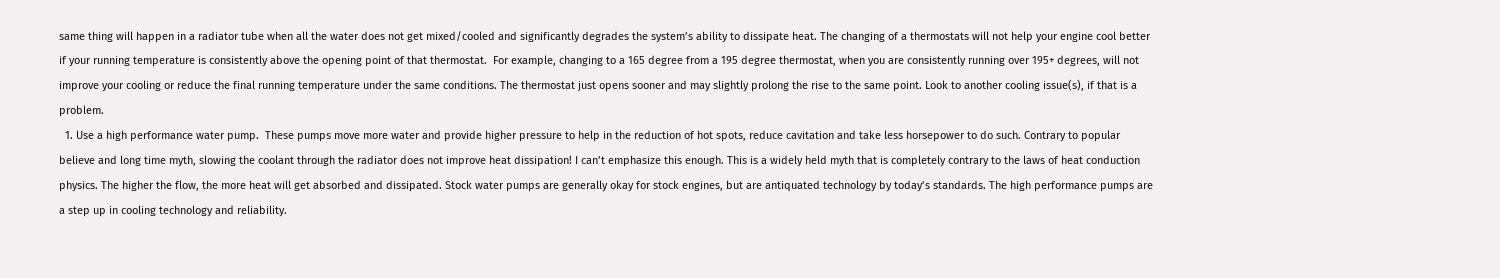same thing will happen in a radiator tube when all the water does not get mixed/cooled and significantly degrades the system’s ability to dissipate heat. The changing of a thermostats will not help your engine cool better if your running temperature is consistently above the opening point of that thermostat.  For example, changing to a 165 degree from a 195 degree thermostat, when you are consistently running over 195+ degrees, will not improve your cooling or reduce the final running temperature under the same conditions. The thermostat just opens sooner and may slightly prolong the rise to the same point. Look to another cooling issue(s), if that is a problem.
  1. Use a high performance water pump.  These pumps move more water and provide higher pressure to help in the reduction of hot spots, reduce cavitation and take less horsepower to do such. Contrary to popular believe and long time myth, slowing the coolant through the radiator does not improve heat dissipation! I can’t emphasize this enough. This is a widely held myth that is completely contrary to the laws of heat conduction physics. The higher the flow, the more heat will get absorbed and dissipated. Stock water pumps are generally okay for stock engines, but are antiquated technology by today’s standards. The high performance pumps are a step up in cooling technology and reliability.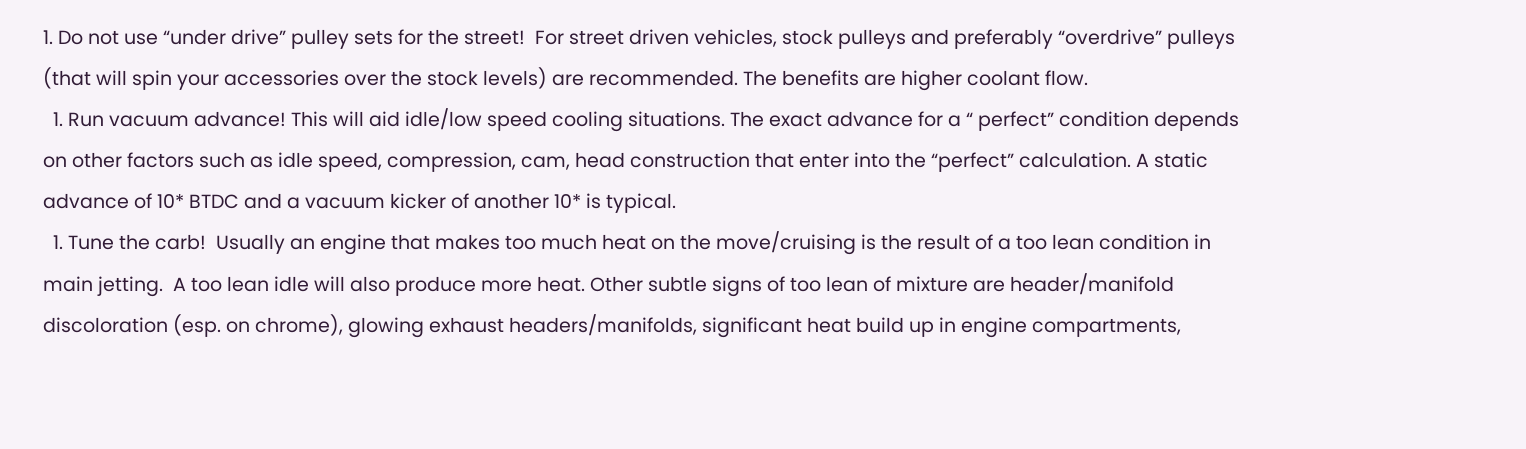1. Do not use “under drive” pulley sets for the street!  For street driven vehicles, stock pulleys and preferably “overdrive” pulleys (that will spin your accessories over the stock levels) are recommended. The benefits are higher coolant flow.
  1. Run vacuum advance! This will aid idle/low speed cooling situations. The exact advance for a “ perfect” condition depends on other factors such as idle speed, compression, cam, head construction that enter into the “perfect” calculation. A static advance of 10* BTDC and a vacuum kicker of another 10* is typical.
  1. Tune the carb!  Usually an engine that makes too much heat on the move/cruising is the result of a too lean condition in main jetting.  A too lean idle will also produce more heat. Other subtle signs of too lean of mixture are header/manifold discoloration (esp. on chrome), glowing exhaust headers/manifolds, significant heat build up in engine compartments,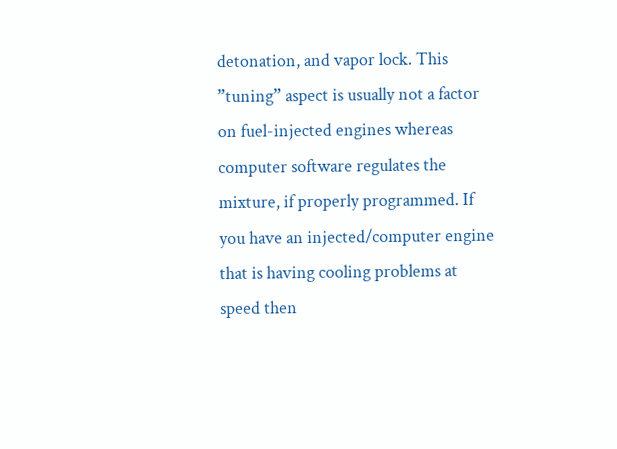detonation, and vapor lock. This ”tuning” aspect is usually not a factor on fuel-injected engines whereas computer software regulates the mixture, if properly programmed. If you have an injected/computer engine that is having cooling problems at speed then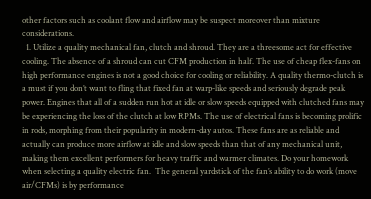other factors such as coolant flow and airflow may be suspect moreover than mixture considerations.
  1. Utilize a quality mechanical fan, clutch and shroud. They are a threesome act for effective cooling. The absence of a shroud can cut CFM production in half. The use of cheap flex-fans on high performance engines is not a good choice for cooling or reliability. A quality thermo-clutch is a must if you don’t want to fling that fixed fan at warp-like speeds and seriously degrade peak power. Engines that all of a sudden run hot at idle or slow speeds equipped with clutched fans may be experiencing the loss of the clutch at low RPMs. The use of electrical fans is becoming prolific in rods, morphing from their popularity in modern-day autos. These fans are as reliable and actually can produce more airflow at idle and slow speeds than that of any mechanical unit, making them excellent performers for heavy traffic and warmer climates. Do your homework when selecting a quality electric fan.  The general yardstick of the fan’s ability to do work (move air/CFMs) is by performance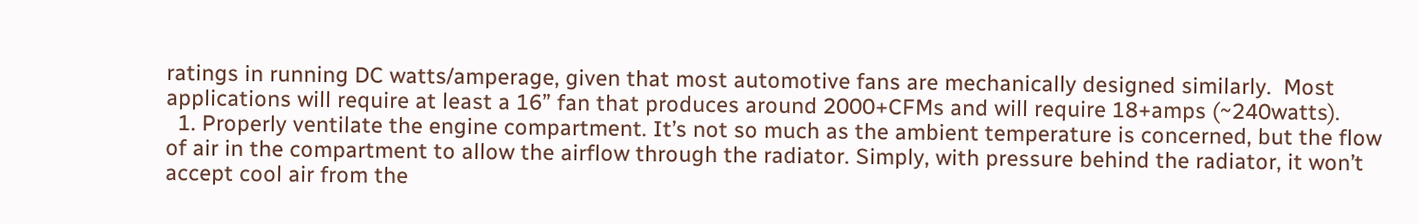ratings in running DC watts/amperage, given that most automotive fans are mechanically designed similarly.  Most applications will require at least a 16” fan that produces around 2000+CFMs and will require 18+amps (~240watts).
  1. Properly ventilate the engine compartment. It’s not so much as the ambient temperature is concerned, but the flow of air in the compartment to allow the airflow through the radiator. Simply, with pressure behind the radiator, it won’t accept cool air from the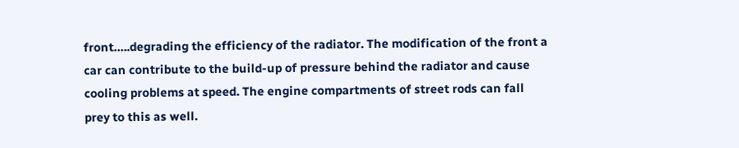front…..degrading the efficiency of the radiator. The modification of the front a car can contribute to the build-up of pressure behind the radiator and cause cooling problems at speed. The engine compartments of street rods can fall prey to this as well.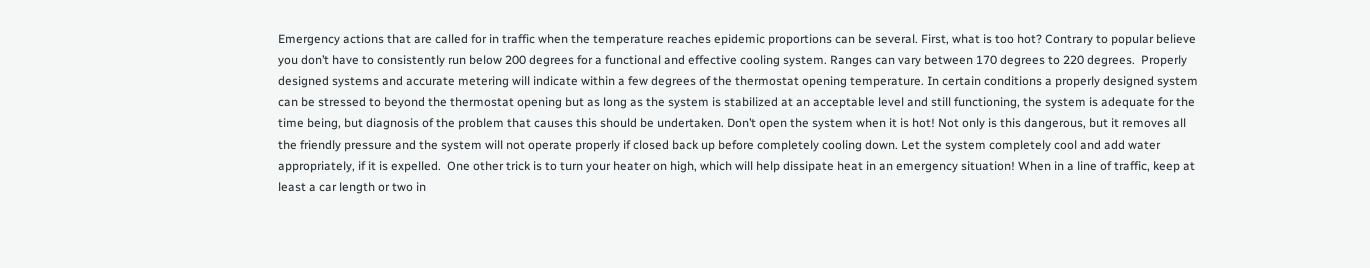Emergency actions that are called for in traffic when the temperature reaches epidemic proportions can be several. First, what is too hot? Contrary to popular believe you don’t have to consistently run below 200 degrees for a functional and effective cooling system. Ranges can vary between 170 degrees to 220 degrees.  Properly designed systems and accurate metering will indicate within a few degrees of the thermostat opening temperature. In certain conditions a properly designed system can be stressed to beyond the thermostat opening but as long as the system is stabilized at an acceptable level and still functioning, the system is adequate for the time being, but diagnosis of the problem that causes this should be undertaken. Don’t open the system when it is hot! Not only is this dangerous, but it removes all the friendly pressure and the system will not operate properly if closed back up before completely cooling down. Let the system completely cool and add water appropriately, if it is expelled.  One other trick is to turn your heater on high, which will help dissipate heat in an emergency situation! When in a line of traffic, keep at least a car length or two in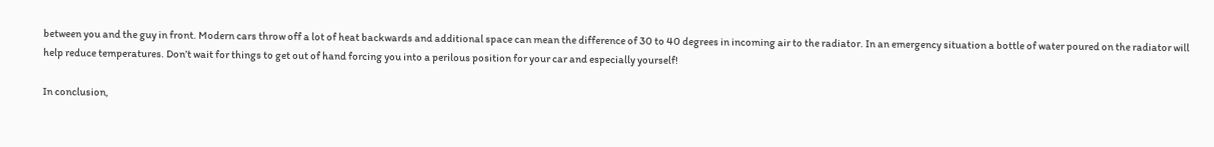between you and the guy in front. Modern cars throw off a lot of heat backwards and additional space can mean the difference of 30 to 40 degrees in incoming air to the radiator. In an emergency situation a bottle of water poured on the radiator will help reduce temperatures. Don’t wait for things to get out of hand forcing you into a perilous position for your car and especially yourself!

In conclusion,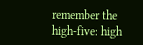remember the high-five: high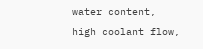water content, high coolant flow,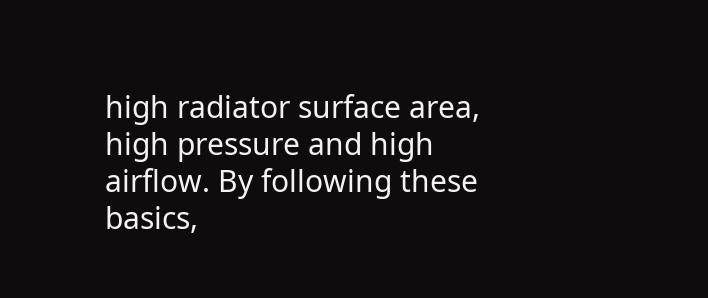high radiator surface area, high pressure and high airflow. By following these basics,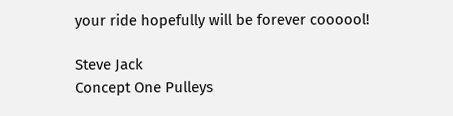your ride hopefully will be forever coooool!

Steve Jack
Concept One Pulleys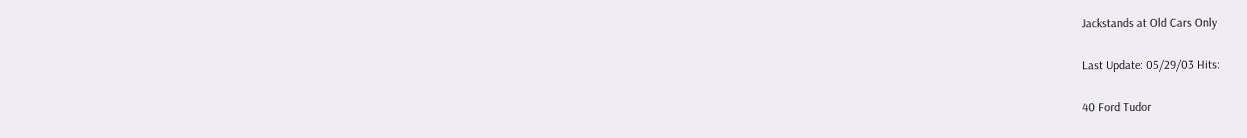Jackstands at Old Cars Only

Last Update: 05/29/03 Hits:

40 Ford Tudor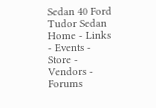Sedan 40 Ford Tudor Sedan Home - Links - Events - Store - Vendors - Forums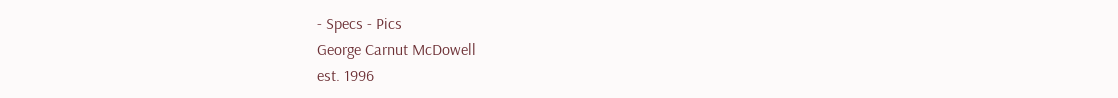- Specs - Pics
George Carnut McDowell
est. 1996